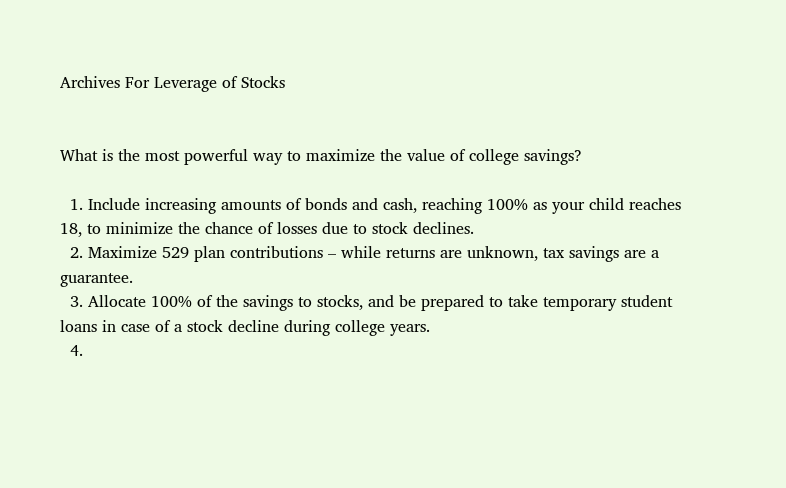Archives For Leverage of Stocks


What is the most powerful way to maximize the value of college savings?

  1. Include increasing amounts of bonds and cash, reaching 100% as your child reaches 18, to minimize the chance of losses due to stock declines.
  2. Maximize 529 plan contributions – while returns are unknown, tax savings are a guarantee.
  3. Allocate 100% of the savings to stocks, and be prepared to take temporary student loans in case of a stock decline during college years.
  4.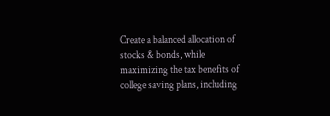Create a balanced allocation of stocks & bonds, while maximizing the tax benefits of college saving plans, including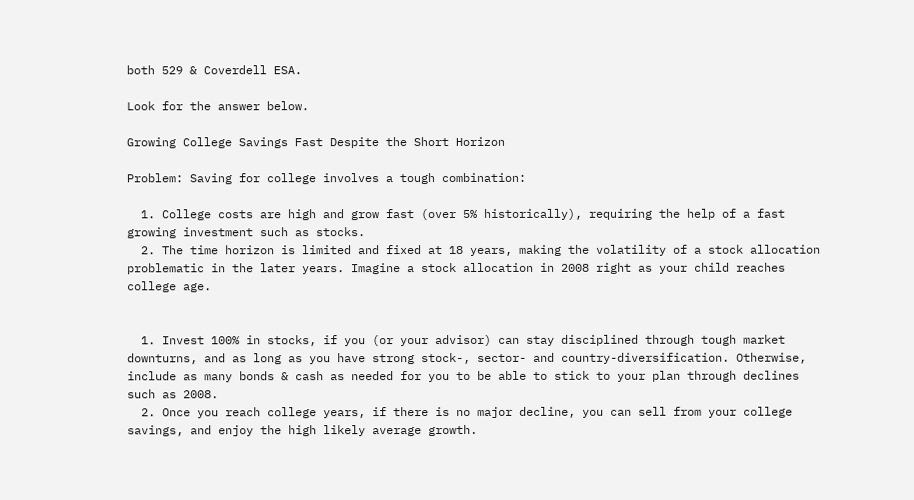both 529 & Coverdell ESA.

Look for the answer below.

Growing College Savings Fast Despite the Short Horizon

Problem: Saving for college involves a tough combination:

  1. College costs are high and grow fast (over 5% historically), requiring the help of a fast growing investment such as stocks.
  2. The time horizon is limited and fixed at 18 years, making the volatility of a stock allocation problematic in the later years. Imagine a stock allocation in 2008 right as your child reaches college age.


  1. Invest 100% in stocks, if you (or your advisor) can stay disciplined through tough market downturns, and as long as you have strong stock-, sector- and country-diversification. Otherwise, include as many bonds & cash as needed for you to be able to stick to your plan through declines such as 2008.
  2. Once you reach college years, if there is no major decline, you can sell from your college savings, and enjoy the high likely average growth.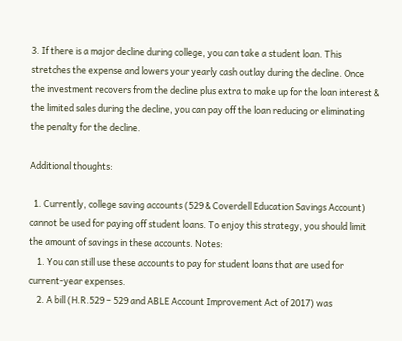3. If there is a major decline during college, you can take a student loan. This stretches the expense and lowers your yearly cash outlay during the decline. Once the investment recovers from the decline plus extra to make up for the loan interest & the limited sales during the decline, you can pay off the loan reducing or eliminating the penalty for the decline.

Additional thoughts:

  1. Currently, college saving accounts (529 & Coverdell Education Savings Account) cannot be used for paying off student loans. To enjoy this strategy, you should limit the amount of savings in these accounts. Notes:
    1. You can still use these accounts to pay for student loans that are used for current-year expenses.
    2. A bill (H.R.529 – 529 and ABLE Account Improvement Act of 2017) was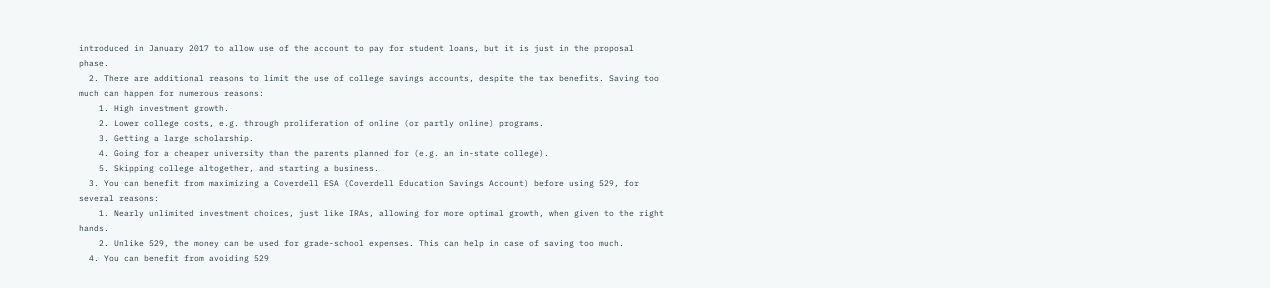introduced in January 2017 to allow use of the account to pay for student loans, but it is just in the proposal phase.
  2. There are additional reasons to limit the use of college savings accounts, despite the tax benefits. Saving too much can happen for numerous reasons:
    1. High investment growth.
    2. Lower college costs, e.g. through proliferation of online (or partly online) programs.
    3. Getting a large scholarship.
    4. Going for a cheaper university than the parents planned for (e.g. an in-state college).
    5. Skipping college altogether, and starting a business.
  3. You can benefit from maximizing a Coverdell ESA (Coverdell Education Savings Account) before using 529, for several reasons:
    1. Nearly unlimited investment choices, just like IRAs, allowing for more optimal growth, when given to the right hands.
    2. Unlike 529, the money can be used for grade-school expenses. This can help in case of saving too much.
  4. You can benefit from avoiding 529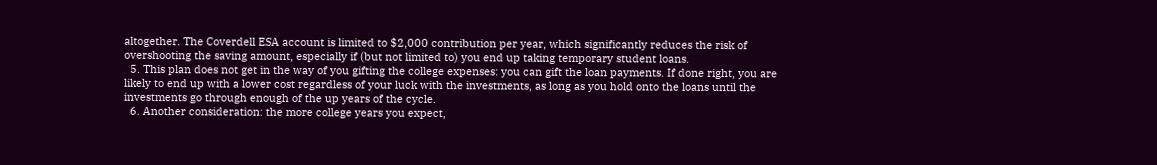altogether. The Coverdell ESA account is limited to $2,000 contribution per year, which significantly reduces the risk of overshooting the saving amount, especially if (but not limited to) you end up taking temporary student loans.
  5. This plan does not get in the way of you gifting the college expenses: you can gift the loan payments. If done right, you are likely to end up with a lower cost regardless of your luck with the investments, as long as you hold onto the loans until the investments go through enough of the up years of the cycle.
  6. Another consideration: the more college years you expect,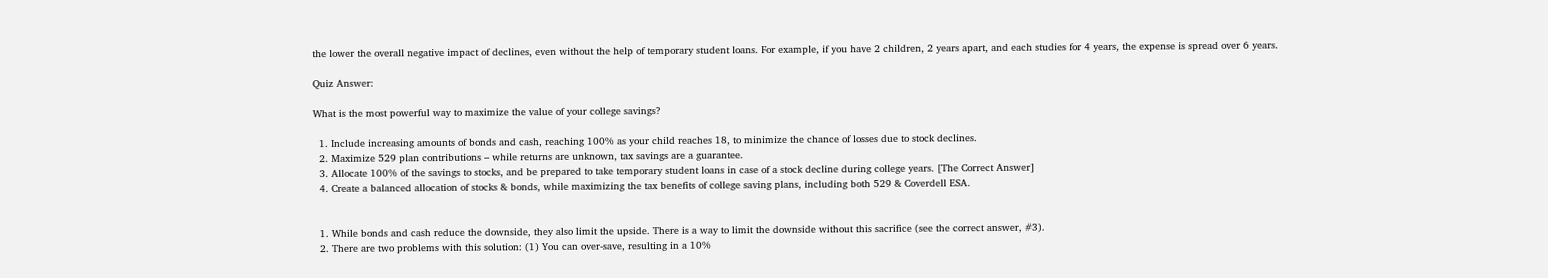the lower the overall negative impact of declines, even without the help of temporary student loans. For example, if you have 2 children, 2 years apart, and each studies for 4 years, the expense is spread over 6 years.

Quiz Answer:

What is the most powerful way to maximize the value of your college savings?

  1. Include increasing amounts of bonds and cash, reaching 100% as your child reaches 18, to minimize the chance of losses due to stock declines.
  2. Maximize 529 plan contributions – while returns are unknown, tax savings are a guarantee.
  3. Allocate 100% of the savings to stocks, and be prepared to take temporary student loans in case of a stock decline during college years. [The Correct Answer]
  4. Create a balanced allocation of stocks & bonds, while maximizing the tax benefits of college saving plans, including both 529 & Coverdell ESA.


  1. While bonds and cash reduce the downside, they also limit the upside. There is a way to limit the downside without this sacrifice (see the correct answer, #3).
  2. There are two problems with this solution: (1) You can over-save, resulting in a 10%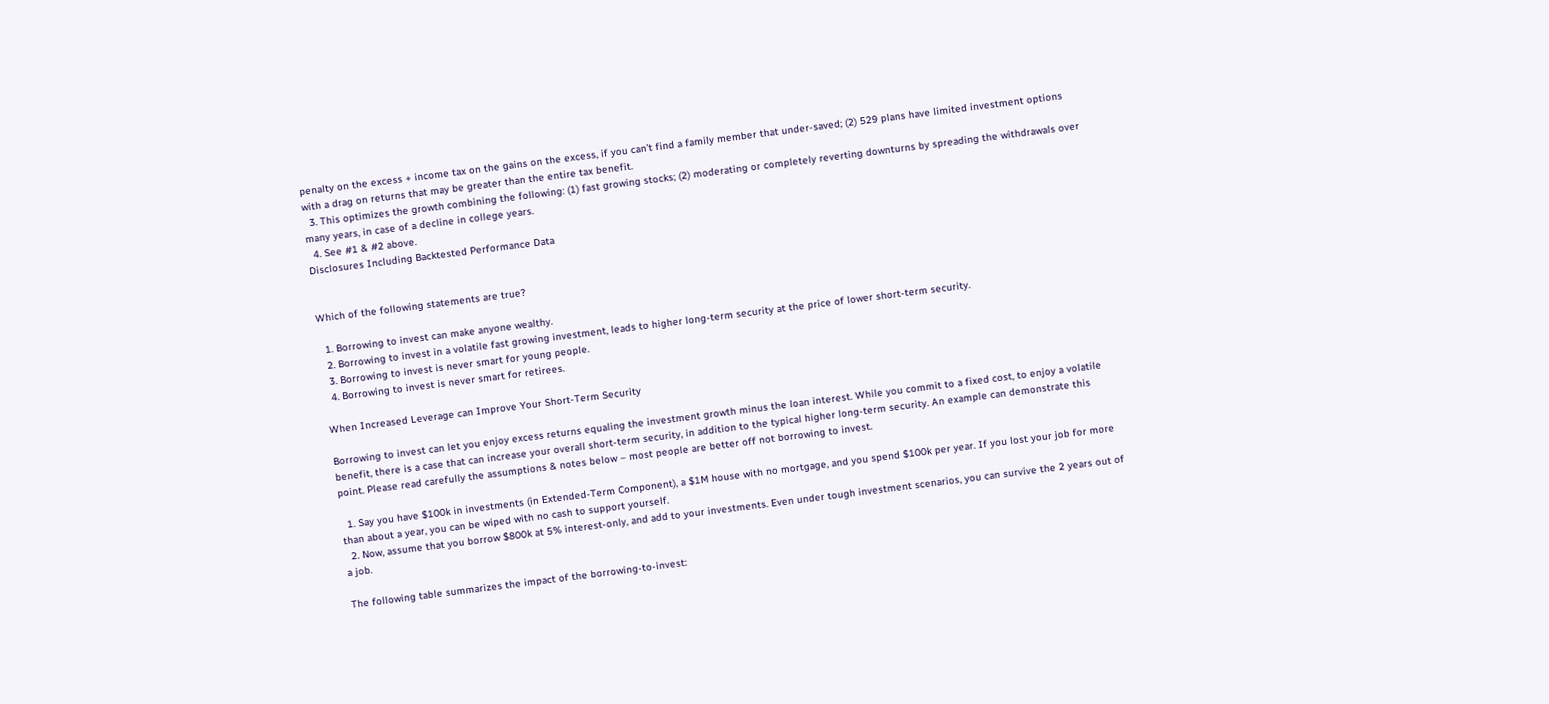penalty on the excess + income tax on the gains on the excess, if you can’t find a family member that under-saved; (2) 529 plans have limited investment options with a drag on returns that may be greater than the entire tax benefit.
  3. This optimizes the growth combining the following: (1) fast growing stocks; (2) moderating or completely reverting downturns by spreading the withdrawals over many years, in case of a decline in college years.
  4. See #1 & #2 above.
Disclosures Including Backtested Performance Data


Which of the following statements are true?

  1. Borrowing to invest can make anyone wealthy.
  2. Borrowing to invest in a volatile fast growing investment, leads to higher long-term security at the price of lower short-term security.
  3. Borrowing to invest is never smart for young people.
  4. Borrowing to invest is never smart for retirees.

When Increased Leverage can Improve Your Short-Term Security

Borrowing to invest can let you enjoy excess returns equaling the investment growth minus the loan interest. While you commit to a fixed cost, to enjoy a volatile benefit, there is a case that can increase your overall short-term security, in addition to the typical higher long-term security. An example can demonstrate this point. Please read carefully the assumptions & notes below – most people are better off not borrowing to invest.

  1. Say you have $100k in investments (in Extended-Term Component), a $1M house with no mortgage, and you spend $100k per year. If you lost your job for more than about a year, you can be wiped with no cash to support yourself.
  2. Now, assume that you borrow $800k at 5% interest-only, and add to your investments. Even under tough investment scenarios, you can survive the 2 years out of a job.

The following table summarizes the impact of the borrowing-to-invest: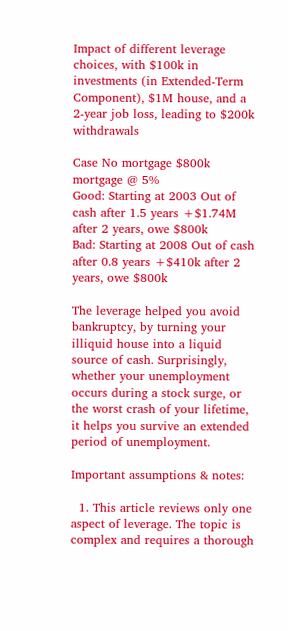Impact of different leverage choices, with $100k in investments (in Extended-Term Component), $1M house, and a 2-year job loss, leading to $200k withdrawals

Case No mortgage $800k mortgage @ 5%
Good: Starting at 2003 Out of cash after 1.5 years +$1.74M after 2 years, owe $800k
Bad: Starting at 2008 Out of cash after 0.8 years +$410k after 2 years, owe $800k

The leverage helped you avoid bankruptcy, by turning your illiquid house into a liquid source of cash. Surprisingly, whether your unemployment occurs during a stock surge, or the worst crash of your lifetime, it helps you survive an extended period of unemployment.

Important assumptions & notes:

  1. This article reviews only one aspect of leverage. The topic is complex and requires a thorough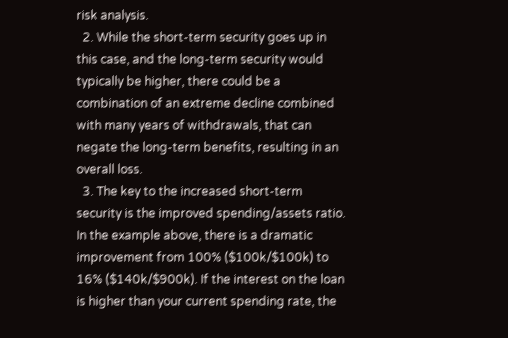risk analysis.
  2. While the short-term security goes up in this case, and the long-term security would typically be higher, there could be a combination of an extreme decline combined with many years of withdrawals, that can negate the long-term benefits, resulting in an overall loss.
  3. The key to the increased short-term security is the improved spending/assets ratio. In the example above, there is a dramatic improvement from 100% ($100k/$100k) to 16% ($140k/$900k). If the interest on the loan is higher than your current spending rate, the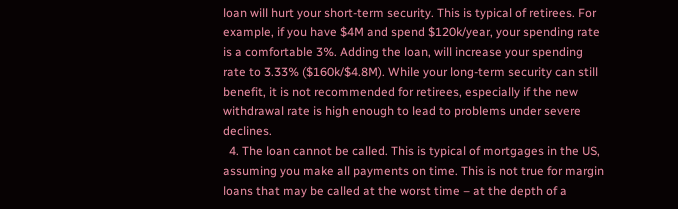loan will hurt your short-term security. This is typical of retirees. For example, if you have $4M and spend $120k/year, your spending rate is a comfortable 3%. Adding the loan, will increase your spending rate to 3.33% ($160k/$4.8M). While your long-term security can still benefit, it is not recommended for retirees, especially if the new withdrawal rate is high enough to lead to problems under severe declines.
  4. The loan cannot be called. This is typical of mortgages in the US, assuming you make all payments on time. This is not true for margin loans that may be called at the worst time – at the depth of a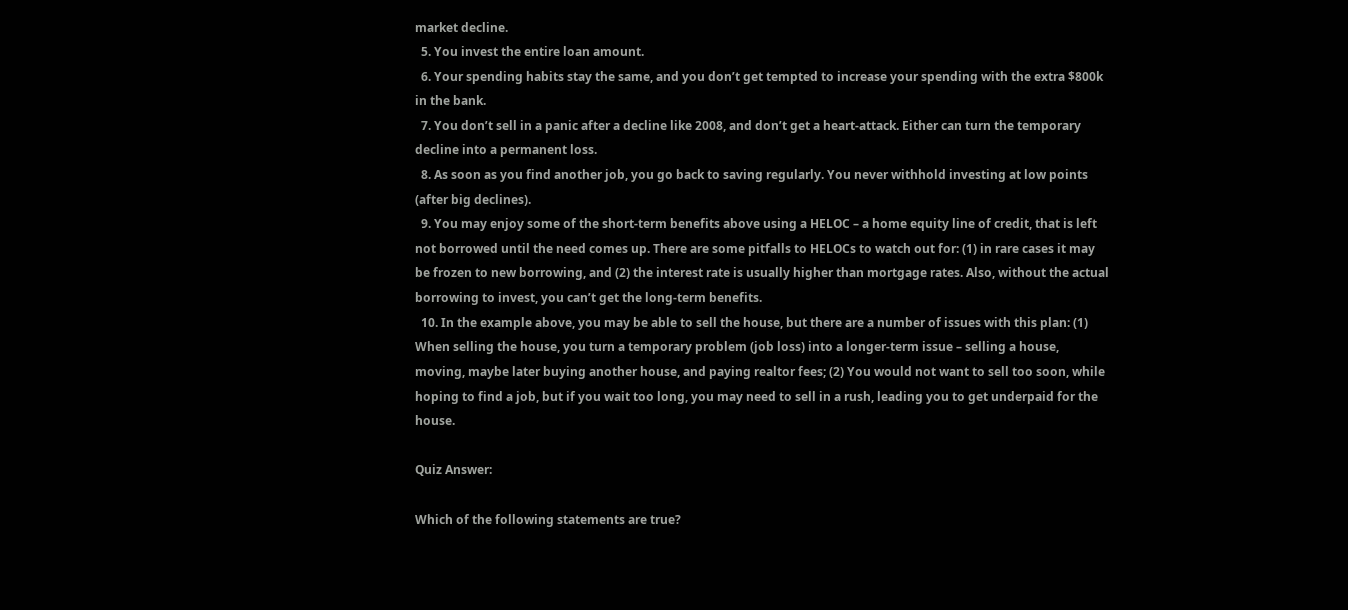market decline.
  5. You invest the entire loan amount.
  6. Your spending habits stay the same, and you don’t get tempted to increase your spending with the extra $800k in the bank.
  7. You don’t sell in a panic after a decline like 2008, and don’t get a heart-attack. Either can turn the temporary decline into a permanent loss.
  8. As soon as you find another job, you go back to saving regularly. You never withhold investing at low points (after big declines).
  9. You may enjoy some of the short-term benefits above using a HELOC – a home equity line of credit, that is left not borrowed until the need comes up. There are some pitfalls to HELOCs to watch out for: (1) in rare cases it may be frozen to new borrowing, and (2) the interest rate is usually higher than mortgage rates. Also, without the actual borrowing to invest, you can’t get the long-term benefits.
  10. In the example above, you may be able to sell the house, but there are a number of issues with this plan: (1) When selling the house, you turn a temporary problem (job loss) into a longer-term issue – selling a house, moving, maybe later buying another house, and paying realtor fees; (2) You would not want to sell too soon, while hoping to find a job, but if you wait too long, you may need to sell in a rush, leading you to get underpaid for the house.

Quiz Answer:

Which of the following statements are true?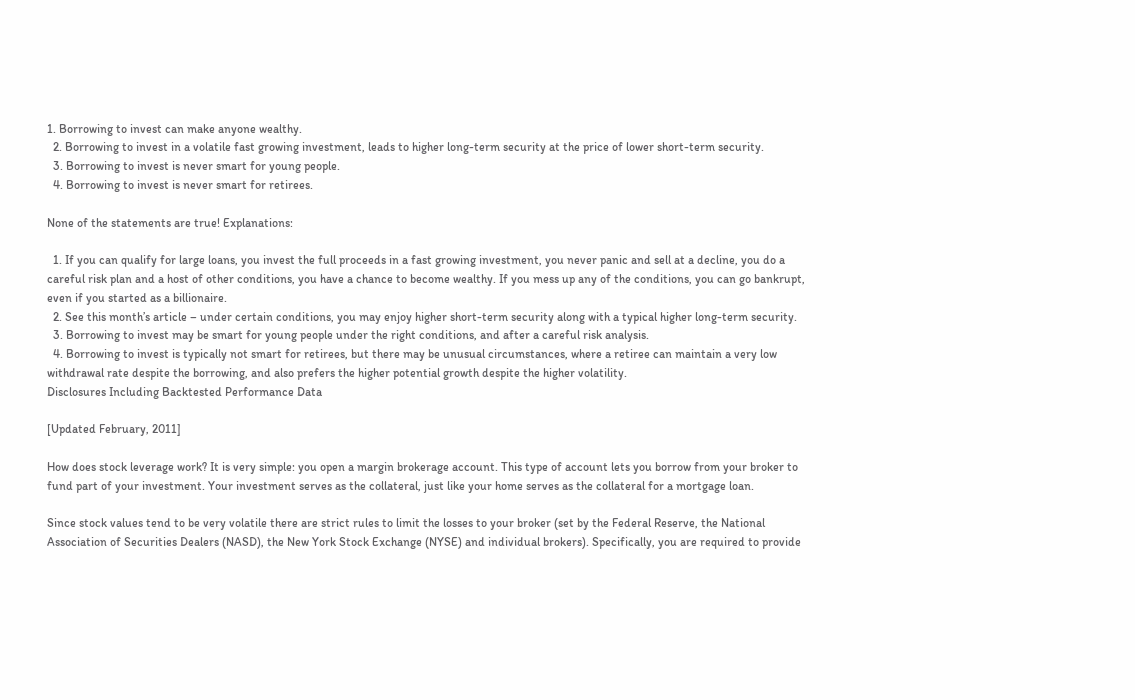1. Borrowing to invest can make anyone wealthy.
  2. Borrowing to invest in a volatile fast growing investment, leads to higher long-term security at the price of lower short-term security.
  3. Borrowing to invest is never smart for young people.
  4. Borrowing to invest is never smart for retirees.

None of the statements are true! Explanations:

  1. If you can qualify for large loans, you invest the full proceeds in a fast growing investment, you never panic and sell at a decline, you do a careful risk plan and a host of other conditions, you have a chance to become wealthy. If you mess up any of the conditions, you can go bankrupt, even if you started as a billionaire.
  2. See this month’s article – under certain conditions, you may enjoy higher short-term security along with a typical higher long-term security.
  3. Borrowing to invest may be smart for young people under the right conditions, and after a careful risk analysis.
  4. Borrowing to invest is typically not smart for retirees, but there may be unusual circumstances, where a retiree can maintain a very low withdrawal rate despite the borrowing, and also prefers the higher potential growth despite the higher volatility.
Disclosures Including Backtested Performance Data

[Updated February, 2011]

How does stock leverage work? It is very simple: you open a margin brokerage account. This type of account lets you borrow from your broker to fund part of your investment. Your investment serves as the collateral, just like your home serves as the collateral for a mortgage loan.

Since stock values tend to be very volatile there are strict rules to limit the losses to your broker (set by the Federal Reserve, the National Association of Securities Dealers (NASD), the New York Stock Exchange (NYSE) and individual brokers). Specifically, you are required to provide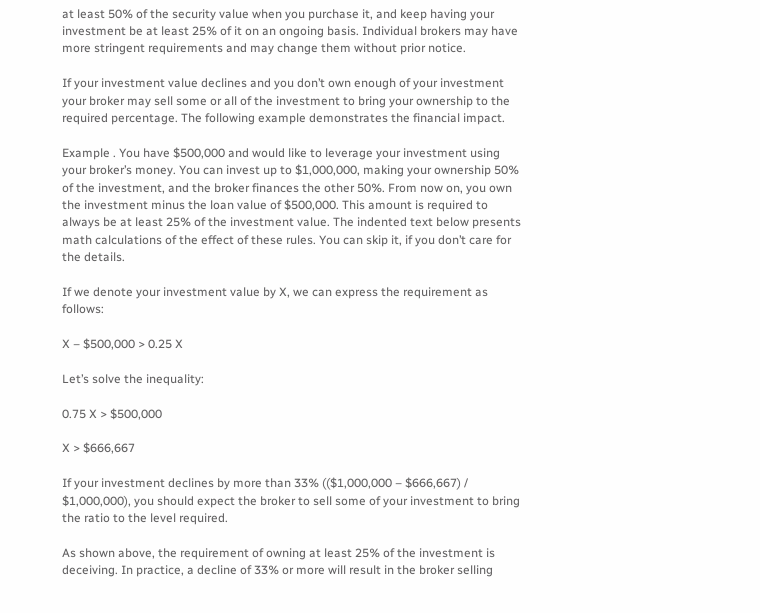at least 50% of the security value when you purchase it, and keep having your investment be at least 25% of it on an ongoing basis. Individual brokers may have more stringent requirements and may change them without prior notice.

If your investment value declines and you don’t own enough of your investment your broker may sell some or all of the investment to bring your ownership to the required percentage. The following example demonstrates the financial impact.

Example . You have $500,000 and would like to leverage your investment using your broker’s money. You can invest up to $1,000,000, making your ownership 50% of the investment, and the broker finances the other 50%. From now on, you own the investment minus the loan value of $500,000. This amount is required to always be at least 25% of the investment value. The indented text below presents math calculations of the effect of these rules. You can skip it, if you don’t care for the details.

If we denote your investment value by X, we can express the requirement as follows:

X – $500,000 > 0.25 X

Let’s solve the inequality:

0.75 X > $500,000

X > $666,667

If your investment declines by more than 33% (($1,000,000 – $666,667) / $1,000,000), you should expect the broker to sell some of your investment to bring the ratio to the level required.

As shown above, the requirement of owning at least 25% of the investment is deceiving. In practice, a decline of 33% or more will result in the broker selling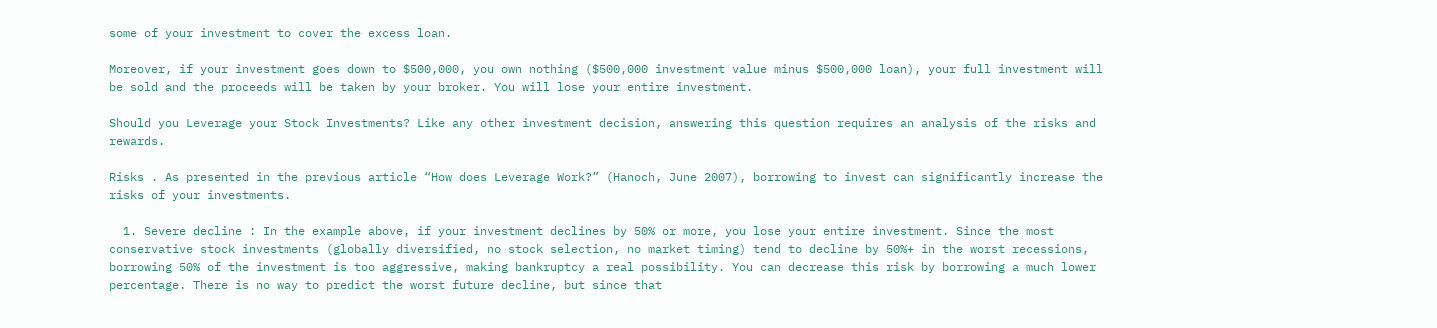some of your investment to cover the excess loan.

Moreover, if your investment goes down to $500,000, you own nothing ($500,000 investment value minus $500,000 loan), your full investment will be sold and the proceeds will be taken by your broker. You will lose your entire investment.

Should you Leverage your Stock Investments? Like any other investment decision, answering this question requires an analysis of the risks and rewards.

Risks . As presented in the previous article “How does Leverage Work?” (Hanoch, June 2007), borrowing to invest can significantly increase the risks of your investments.

  1. Severe decline : In the example above, if your investment declines by 50% or more, you lose your entire investment. Since the most conservative stock investments (globally diversified, no stock selection, no market timing) tend to decline by 50%+ in the worst recessions, borrowing 50% of the investment is too aggressive, making bankruptcy a real possibility. You can decrease this risk by borrowing a much lower percentage. There is no way to predict the worst future decline, but since that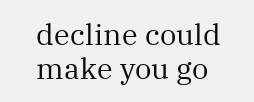decline could make you go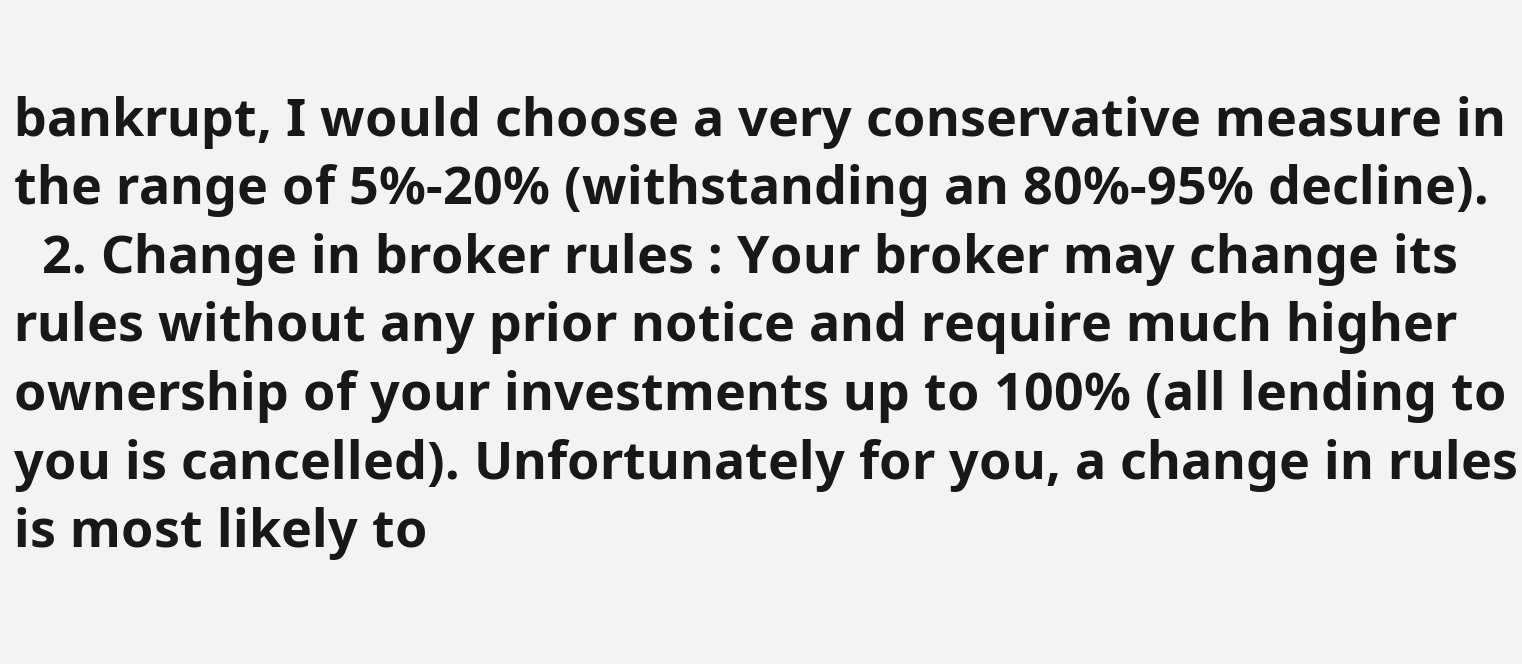bankrupt, I would choose a very conservative measure in the range of 5%-20% (withstanding an 80%-95% decline).
  2. Change in broker rules : Your broker may change its rules without any prior notice and require much higher ownership of your investments up to 100% (all lending to you is cancelled). Unfortunately for you, a change in rules is most likely to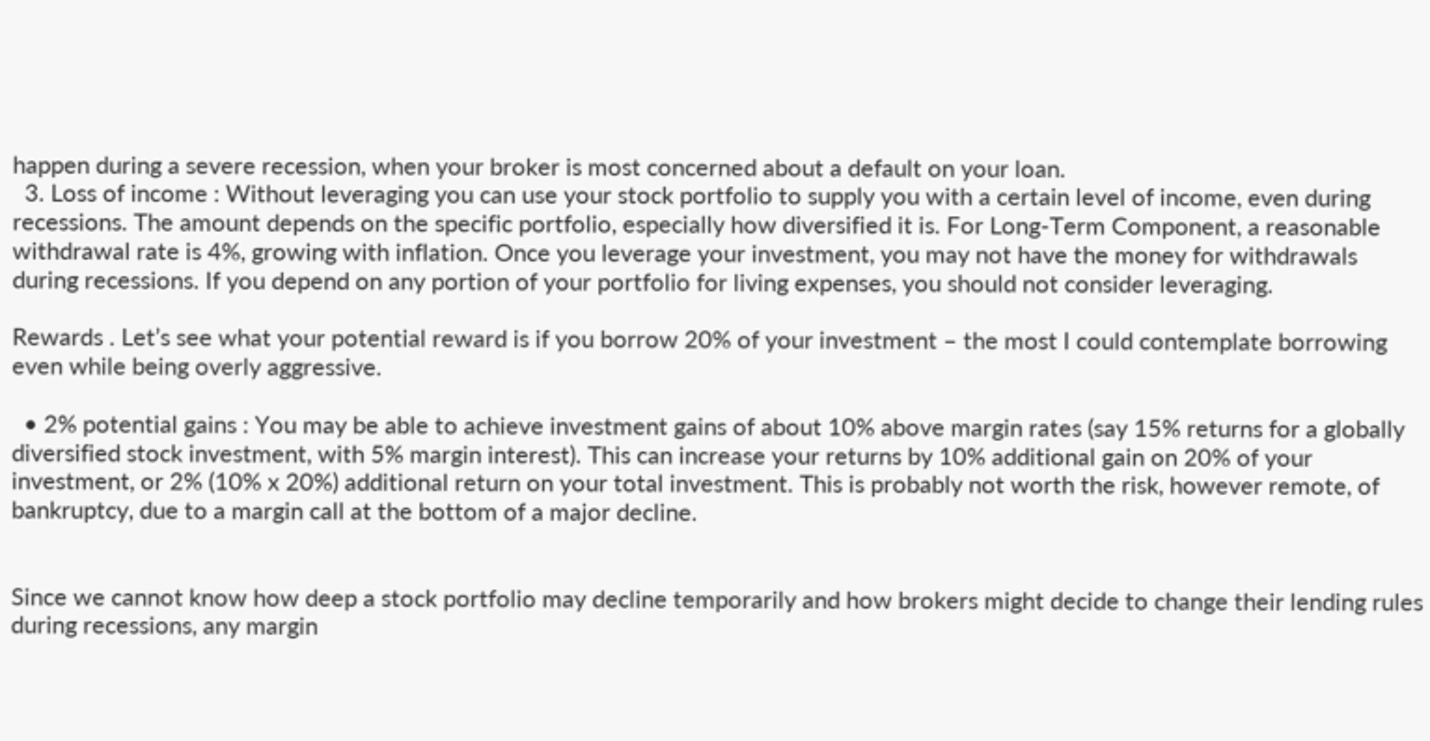happen during a severe recession, when your broker is most concerned about a default on your loan.
  3. Loss of income : Without leveraging you can use your stock portfolio to supply you with a certain level of income, even during recessions. The amount depends on the specific portfolio, especially how diversified it is. For Long-Term Component, a reasonable withdrawal rate is 4%, growing with inflation. Once you leverage your investment, you may not have the money for withdrawals during recessions. If you depend on any portion of your portfolio for living expenses, you should not consider leveraging.

Rewards . Let’s see what your potential reward is if you borrow 20% of your investment – the most I could contemplate borrowing even while being overly aggressive.

  • 2% potential gains : You may be able to achieve investment gains of about 10% above margin rates (say 15% returns for a globally diversified stock investment, with 5% margin interest). This can increase your returns by 10% additional gain on 20% of your investment, or 2% (10% x 20%) additional return on your total investment. This is probably not worth the risk, however remote, of bankruptcy, due to a margin call at the bottom of a major decline.


Since we cannot know how deep a stock portfolio may decline temporarily and how brokers might decide to change their lending rules during recessions, any margin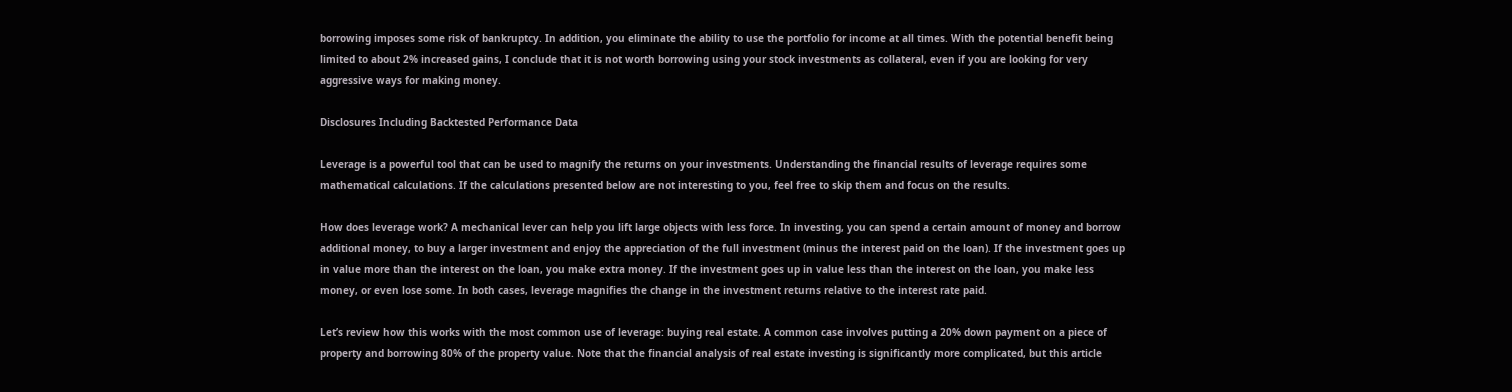borrowing imposes some risk of bankruptcy. In addition, you eliminate the ability to use the portfolio for income at all times. With the potential benefit being limited to about 2% increased gains, I conclude that it is not worth borrowing using your stock investments as collateral, even if you are looking for very aggressive ways for making money.

Disclosures Including Backtested Performance Data

Leverage is a powerful tool that can be used to magnify the returns on your investments. Understanding the financial results of leverage requires some mathematical calculations. If the calculations presented below are not interesting to you, feel free to skip them and focus on the results.

How does leverage work? A mechanical lever can help you lift large objects with less force. In investing, you can spend a certain amount of money and borrow additional money, to buy a larger investment and enjoy the appreciation of the full investment (minus the interest paid on the loan). If the investment goes up in value more than the interest on the loan, you make extra money. If the investment goes up in value less than the interest on the loan, you make less money, or even lose some. In both cases, leverage magnifies the change in the investment returns relative to the interest rate paid.

Let’s review how this works with the most common use of leverage: buying real estate. A common case involves putting a 20% down payment on a piece of property and borrowing 80% of the property value. Note that the financial analysis of real estate investing is significantly more complicated, but this article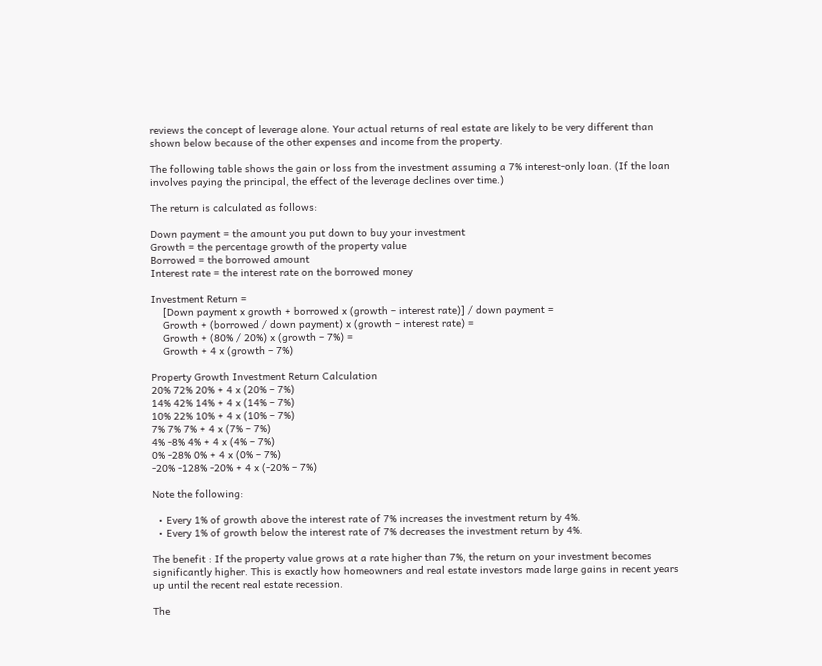reviews the concept of leverage alone. Your actual returns of real estate are likely to be very different than shown below because of the other expenses and income from the property.

The following table shows the gain or loss from the investment assuming a 7% interest-only loan. (If the loan involves paying the principal, the effect of the leverage declines over time.)

The return is calculated as follows:

Down payment = the amount you put down to buy your investment
Growth = the percentage growth of the property value
Borrowed = the borrowed amount
Interest rate = the interest rate on the borrowed money

Investment Return =
    [Down payment x growth + borrowed x (growth – interest rate)] / down payment =
    Growth + (borrowed / down payment) x (growth – interest rate) =
    Growth + (80% / 20%) x (growth – 7%) =
    Growth + 4 x (growth – 7%)

Property Growth Investment Return Calculation
20% 72% 20% + 4 x (20% – 7%)
14% 42% 14% + 4 x (14% – 7%)
10% 22% 10% + 4 x (10% – 7%)
7% 7% 7% + 4 x (7% – 7%)
4% -8% 4% + 4 x (4% – 7%)
0% -28% 0% + 4 x (0% – 7%)
-20% -128% -20% + 4 x (-20% – 7%)

Note the following:

  • Every 1% of growth above the interest rate of 7% increases the investment return by 4%.
  • Every 1% of growth below the interest rate of 7% decreases the investment return by 4%.

The benefit : If the property value grows at a rate higher than 7%, the return on your investment becomes significantly higher. This is exactly how homeowners and real estate investors made large gains in recent years up until the recent real estate recession.

The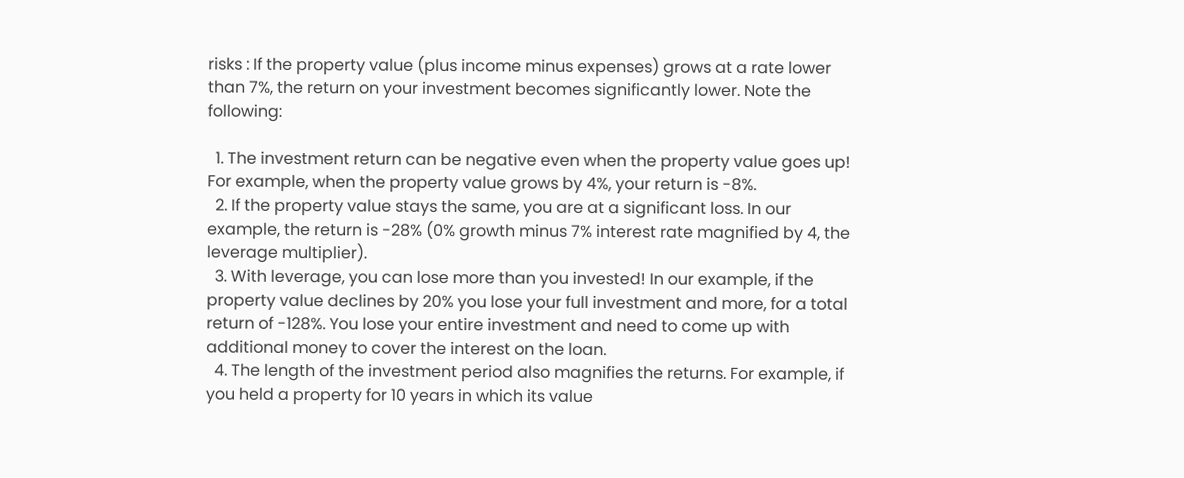risks : If the property value (plus income minus expenses) grows at a rate lower than 7%, the return on your investment becomes significantly lower. Note the following:

  1. The investment return can be negative even when the property value goes up! For example, when the property value grows by 4%, your return is -8%.
  2. If the property value stays the same, you are at a significant loss. In our example, the return is -28% (0% growth minus 7% interest rate magnified by 4, the leverage multiplier).
  3. With leverage, you can lose more than you invested! In our example, if the property value declines by 20% you lose your full investment and more, for a total return of -128%. You lose your entire investment and need to come up with additional money to cover the interest on the loan.
  4. The length of the investment period also magnifies the returns. For example, if you held a property for 10 years in which its value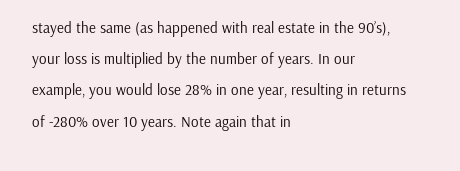stayed the same (as happened with real estate in the 90’s), your loss is multiplied by the number of years. In our example, you would lose 28% in one year, resulting in returns of -280% over 10 years. Note again that in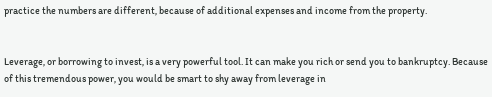practice the numbers are different, because of additional expenses and income from the property.


Leverage, or borrowing to invest, is a very powerful tool. It can make you rich or send you to bankruptcy. Because of this tremendous power, you would be smart to shy away from leverage in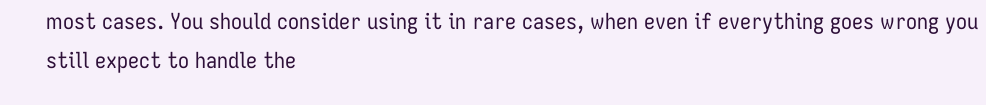most cases. You should consider using it in rare cases, when even if everything goes wrong you still expect to handle the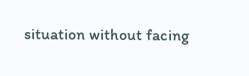situation without facing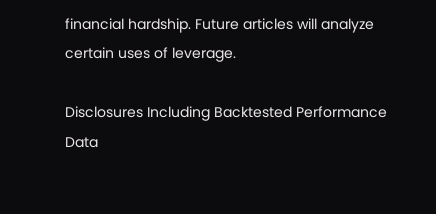financial hardship. Future articles will analyze certain uses of leverage.

Disclosures Including Backtested Performance Data